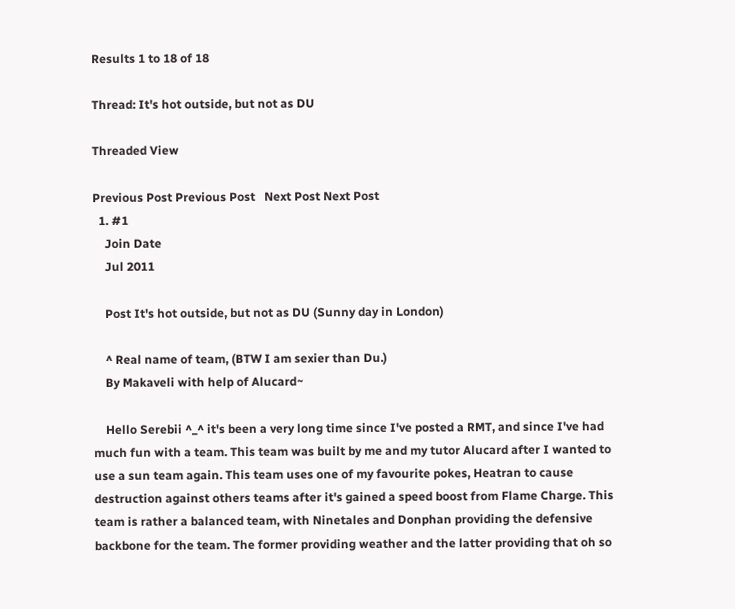Results 1 to 18 of 18

Thread: It's hot outside, but not as DU

Threaded View

Previous Post Previous Post   Next Post Next Post
  1. #1
    Join Date
    Jul 2011

    Post It's hot outside, but not as DU (Sunny day in London)

    ^ Real name of team, (BTW I am sexier than Du.)
    By Makaveli with help of Alucard~

    Hello Serebii ^_^ it's been a very long time since I've posted a RMT, and since I've had much fun with a team. This team was built by me and my tutor Alucard after I wanted to use a sun team again. This team uses one of my favourite pokes, Heatran to cause destruction against others teams after it's gained a speed boost from Flame Charge. This team is rather a balanced team, with Ninetales and Donphan providing the defensive backbone for the team. The former providing weather and the latter providing that oh so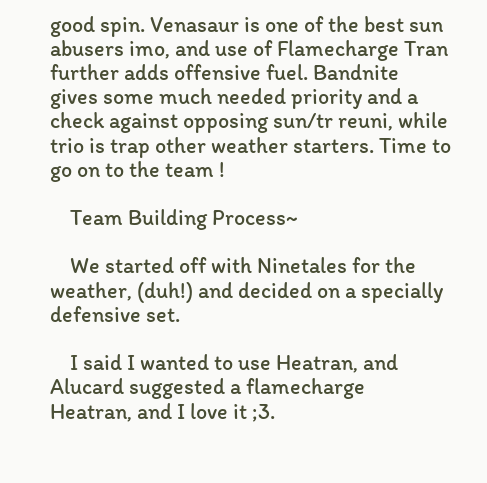good spin. Venasaur is one of the best sun abusers imo, and use of Flamecharge Tran further adds offensive fuel. Bandnite gives some much needed priority and a check against opposing sun/tr reuni, while trio is trap other weather starters. Time to go on to the team !

    Team Building Process~

    We started off with Ninetales for the weather, (duh!) and decided on a specially defensive set.

    I said I wanted to use Heatran, and Alucard suggested a flamecharge Heatran, and I love it ;3.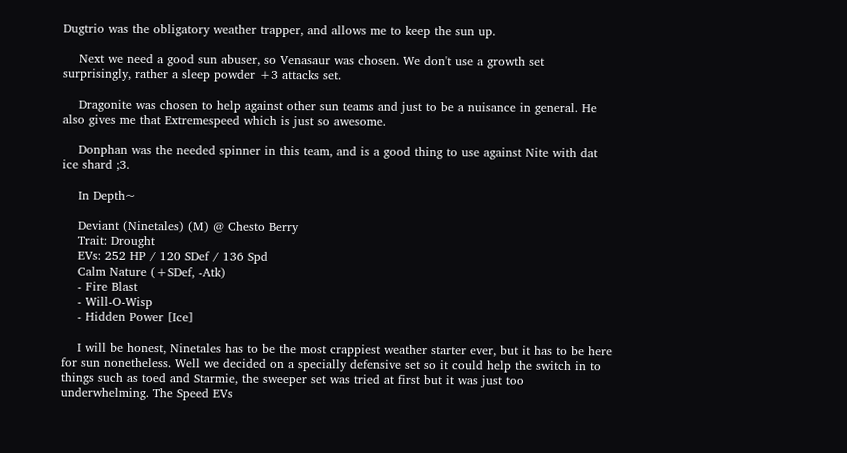Dugtrio was the obligatory weather trapper, and allows me to keep the sun up.

    Next we need a good sun abuser, so Venasaur was chosen. We don't use a growth set surprisingly, rather a sleep powder +3 attacks set.

    Dragonite was chosen to help against other sun teams and just to be a nuisance in general. He also gives me that Extremespeed which is just so awesome.

    Donphan was the needed spinner in this team, and is a good thing to use against Nite with dat ice shard ;3.

    In Depth~

    Deviant (Ninetales) (M) @ Chesto Berry
    Trait: Drought
    EVs: 252 HP / 120 SDef / 136 Spd
    Calm Nature (+SDef, -Atk)
    - Fire Blast
    - Will-O-Wisp
    - Hidden Power [Ice]

    I will be honest, Ninetales has to be the most crappiest weather starter ever, but it has to be here for sun nonetheless. Well we decided on a specially defensive set so it could help the switch in to things such as toed and Starmie, the sweeper set was tried at first but it was just too underwhelming. The Speed EVs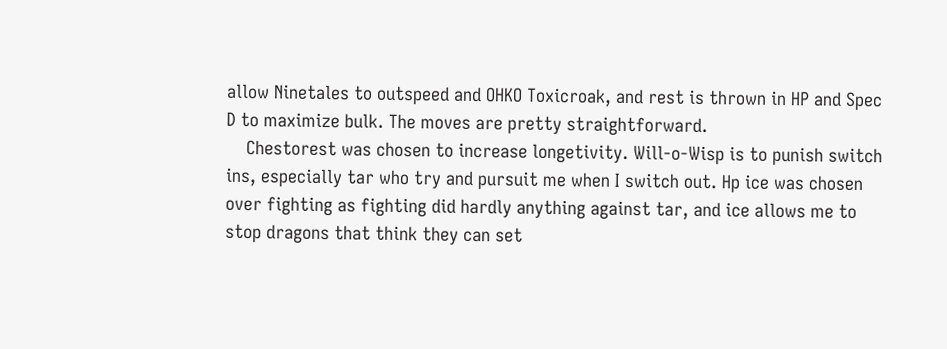allow Ninetales to outspeed and OHKO Toxicroak, and rest is thrown in HP and Spec D to maximize bulk. The moves are pretty straightforward.
    Chestorest was chosen to increase longetivity. Will-o-Wisp is to punish switch ins, especially tar who try and pursuit me when I switch out. Hp ice was chosen over fighting as fighting did hardly anything against tar, and ice allows me to stop dragons that think they can set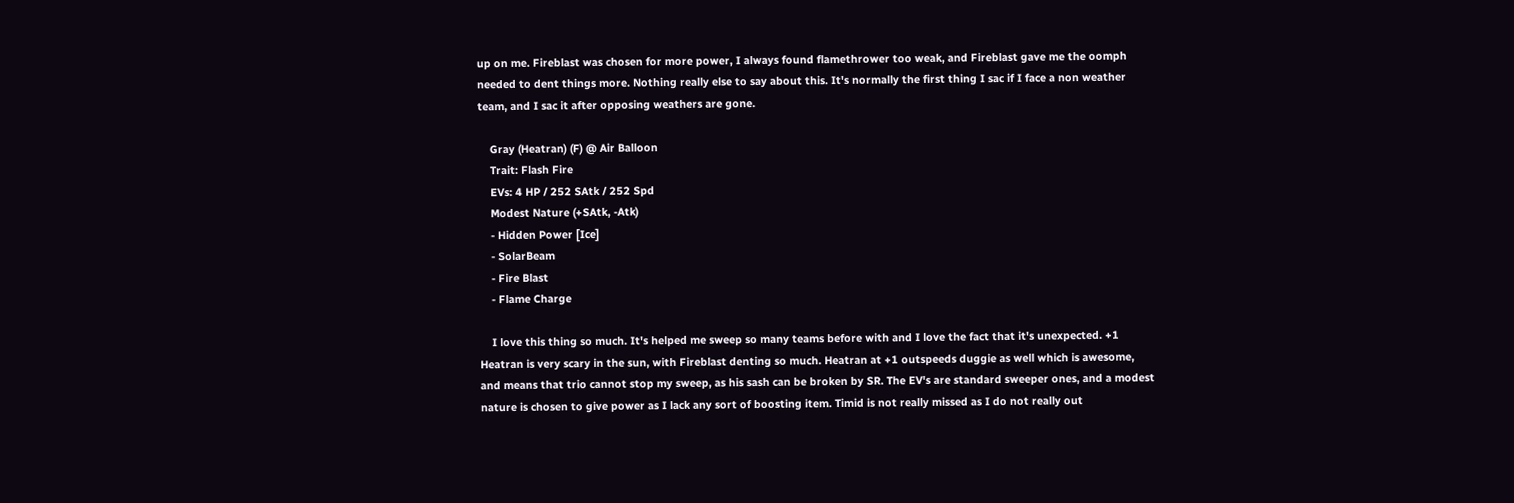up on me. Fireblast was chosen for more power, I always found flamethrower too weak, and Fireblast gave me the oomph needed to dent things more. Nothing really else to say about this. It's normally the first thing I sac if I face a non weather team, and I sac it after opposing weathers are gone.

    Gray (Heatran) (F) @ Air Balloon
    Trait: Flash Fire
    EVs: 4 HP / 252 SAtk / 252 Spd
    Modest Nature (+SAtk, -Atk)
    - Hidden Power [Ice]
    - SolarBeam
    - Fire Blast
    - Flame Charge

    I love this thing so much. It's helped me sweep so many teams before with and I love the fact that it's unexpected. +1 Heatran is very scary in the sun, with Fireblast denting so much. Heatran at +1 outspeeds duggie as well which is awesome, and means that trio cannot stop my sweep, as his sash can be broken by SR. The EV's are standard sweeper ones, and a modest nature is chosen to give power as I lack any sort of boosting item. Timid is not really missed as I do not really out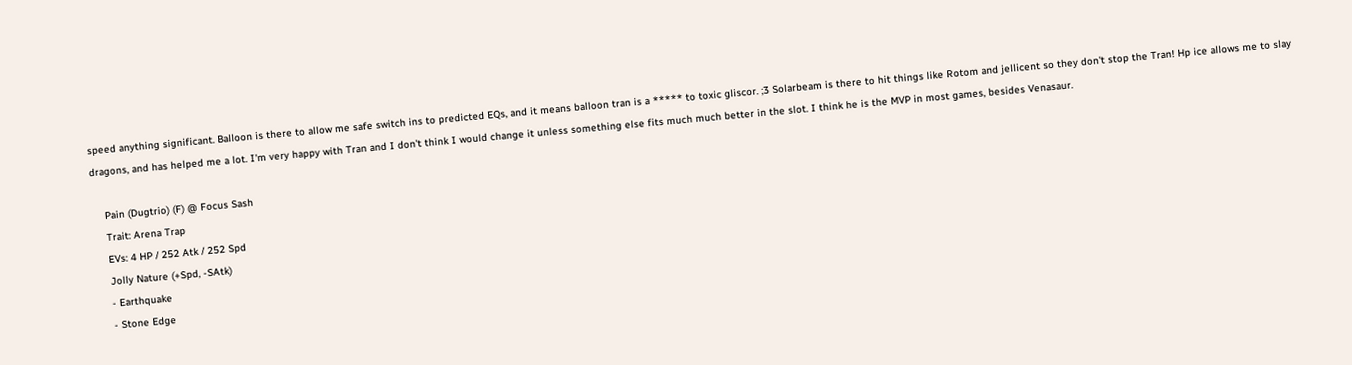speed anything significant. Balloon is there to allow me safe switch ins to predicted EQs, and it means balloon tran is a ***** to toxic gliscor. ;3 Solarbeam is there to hit things like Rotom and jellicent so they don't stop the Tran! Hp ice allows me to slay dragons, and has helped me a lot. I'm very happy with Tran and I don't think I would change it unless something else fits much much better in the slot. I think he is the MVP in most games, besides Venasaur.

    Pain (Dugtrio) (F) @ Focus Sash
    Trait: Arena Trap
    EVs: 4 HP / 252 Atk / 252 Spd
    Jolly Nature (+Spd, -SAtk)
    - Earthquake
    - Stone Edge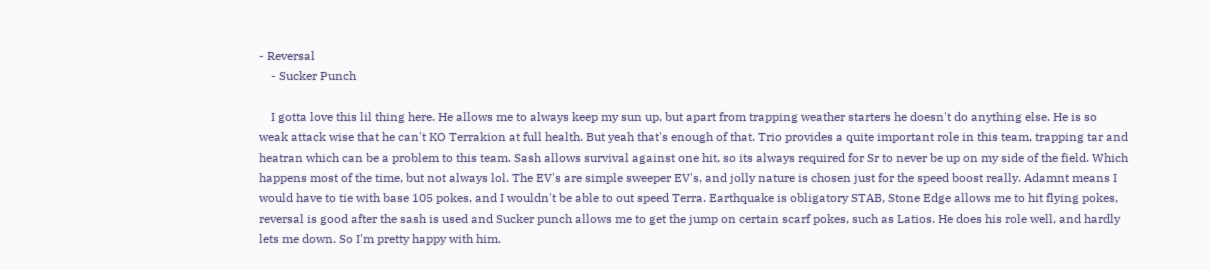- Reversal
    - Sucker Punch

    I gotta love this lil thing here. He allows me to always keep my sun up, but apart from trapping weather starters he doesn't do anything else. He is so weak attack wise that he can't KO Terrakion at full health. But yeah that's enough of that. Trio provides a quite important role in this team, trapping tar and heatran which can be a problem to this team. Sash allows survival against one hit, so its always required for Sr to never be up on my side of the field. Which happens most of the time, but not always lol. The EV's are simple sweeper EV's, and jolly nature is chosen just for the speed boost really. Adamnt means I would have to tie with base 105 pokes, and I wouldn't be able to out speed Terra. Earthquake is obligatory STAB, Stone Edge allows me to hit flying pokes, reversal is good after the sash is used and Sucker punch allows me to get the jump on certain scarf pokes, such as Latios. He does his role well, and hardly lets me down. So I'm pretty happy with him.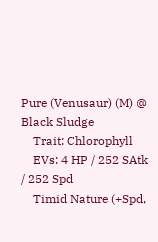Pure (Venusaur) (M) @ Black Sludge
    Trait: Chlorophyll
    EVs: 4 HP / 252 SAtk / 252 Spd
    Timid Nature (+Spd,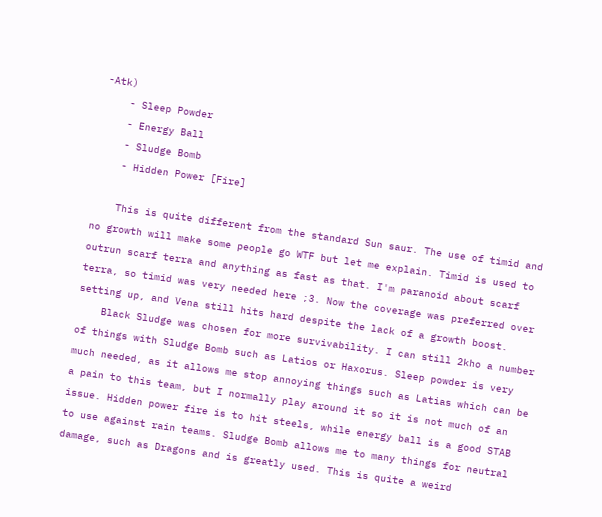-Atk)
    - Sleep Powder
    - Energy Ball
    - Sludge Bomb
    - Hidden Power [Fire]

    This is quite different from the standard Sun saur. The use of timid and no growth will make some people go WTF but let me explain. Timid is used to outrun scarf terra and anything as fast as that. I'm paranoid about scarf terra, so timid was very needed here ;3. Now the coverage was preferred over setting up, and Vena still hits hard despite the lack of a growth boost.
    Black Sludge was chosen for more survivability. I can still 2kho a number of things with Sludge Bomb such as Latios or Haxorus. Sleep powder is very much needed, as it allows me stop annoying things such as Latias which can be a pain to this team, but I normally play around it so it is not much of an issue. Hidden power fire is to hit steels, while energy ball is a good STAB to use against rain teams. Sludge Bomb allows me to many things for neutral damage, such as Dragons and is greatly used. This is quite a weird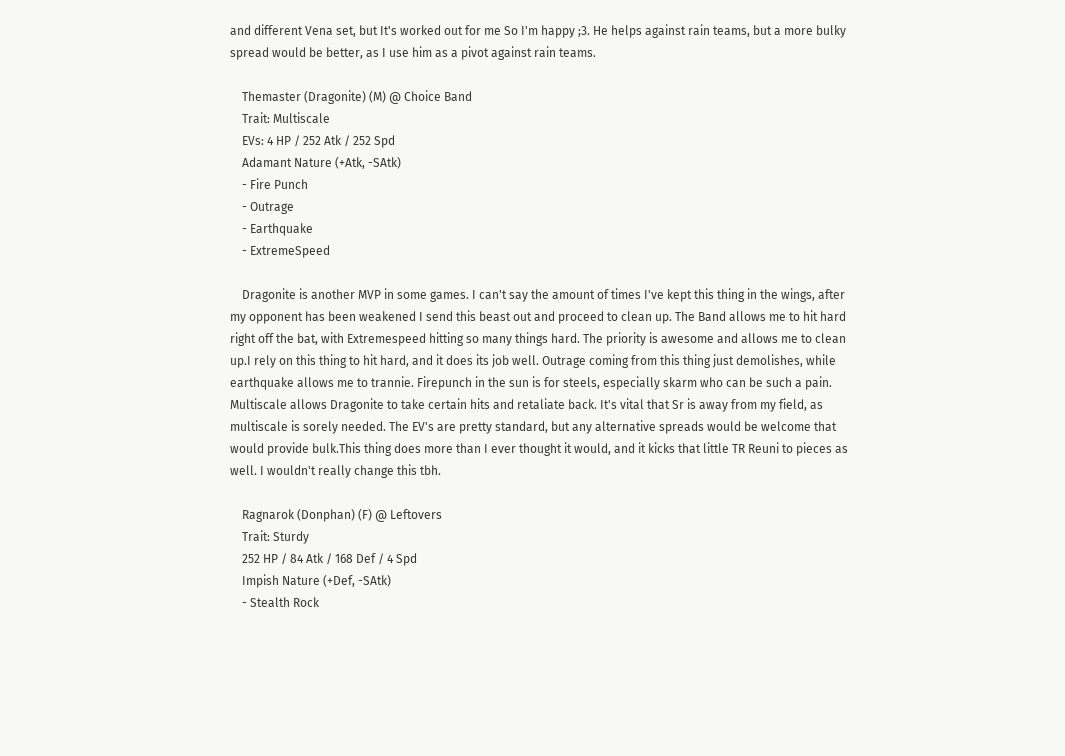and different Vena set, but It's worked out for me So I'm happy ;3. He helps against rain teams, but a more bulky spread would be better, as I use him as a pivot against rain teams.

    Themaster (Dragonite) (M) @ Choice Band
    Trait: Multiscale
    EVs: 4 HP / 252 Atk / 252 Spd
    Adamant Nature (+Atk, -SAtk)
    - Fire Punch
    - Outrage
    - Earthquake
    - ExtremeSpeed

    Dragonite is another MVP in some games. I can't say the amount of times I've kept this thing in the wings, after my opponent has been weakened I send this beast out and proceed to clean up. The Band allows me to hit hard right off the bat, with Extremespeed hitting so many things hard. The priority is awesome and allows me to clean up.I rely on this thing to hit hard, and it does its job well. Outrage coming from this thing just demolishes, while earthquake allows me to trannie. Firepunch in the sun is for steels, especially skarm who can be such a pain. Multiscale allows Dragonite to take certain hits and retaliate back. It's vital that Sr is away from my field, as multiscale is sorely needed. The EV's are pretty standard, but any alternative spreads would be welcome that would provide bulk.This thing does more than I ever thought it would, and it kicks that little TR Reuni to pieces as well. I wouldn't really change this tbh.

    Ragnarok (Donphan) (F) @ Leftovers
    Trait: Sturdy
    252 HP / 84 Atk / 168 Def / 4 Spd
    Impish Nature (+Def, -SAtk)
    - Stealth Rock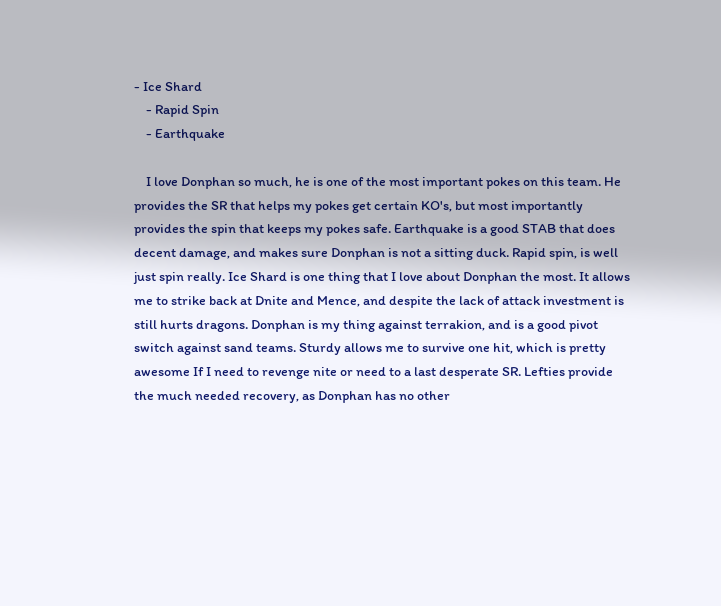- Ice Shard
    - Rapid Spin
    - Earthquake

    I love Donphan so much, he is one of the most important pokes on this team. He provides the SR that helps my pokes get certain KO's, but most importantly provides the spin that keeps my pokes safe. Earthquake is a good STAB that does decent damage, and makes sure Donphan is not a sitting duck. Rapid spin, is well just spin really. Ice Shard is one thing that I love about Donphan the most. It allows me to strike back at Dnite and Mence, and despite the lack of attack investment is still hurts dragons. Donphan is my thing against terrakion, and is a good pivot switch against sand teams. Sturdy allows me to survive one hit, which is pretty awesome If I need to revenge nite or need to a last desperate SR. Lefties provide the much needed recovery, as Donphan has no other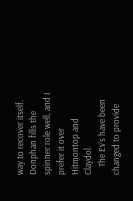way to recover itself. Donphan fills the spinner role well, and I prefer it over Hitmontop and Claydol.
    The Ev's have been changed to provide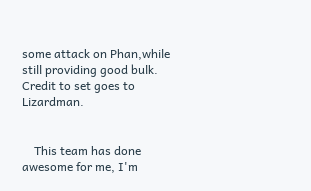some attack on Phan,while still providing good bulk. Credit to set goes to Lizardman.


    This team has done awesome for me, I'm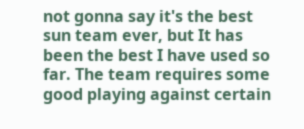not gonna say it's the best sun team ever, but It has been the best I have used so far. The team requires some good playing against certain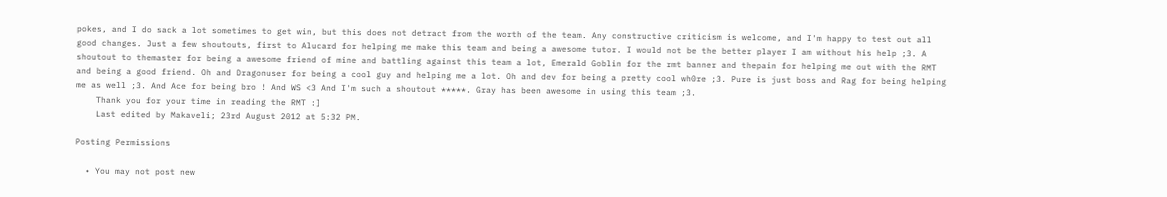pokes, and I do sack a lot sometimes to get win, but this does not detract from the worth of the team. Any constructive criticism is welcome, and I'm happy to test out all good changes. Just a few shoutouts, first to Alucard for helping me make this team and being a awesome tutor. I would not be the better player I am without his help ;3. A shoutout to themaster for being a awesome friend of mine and battling against this team a lot, Emerald Goblin for the rmt banner and thepain for helping me out with the RMT and being a good friend. Oh and Dragonuser for being a cool guy and helping me a lot. Oh and dev for being a pretty cool wh0re ;3. Pure is just boss and Rag for being helping me as well ;3. And Ace for being bro ! And WS <3 And I'm such a shoutout *****. Gray has been awesome in using this team ;3.
    Thank you for your time in reading the RMT :]
    Last edited by Makaveli; 23rd August 2012 at 5:32 PM.

Posting Permissions

  • You may not post new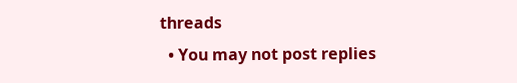threads
  • You may not post replies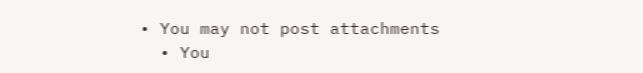• You may not post attachments
  • You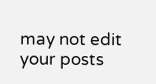may not edit your posts